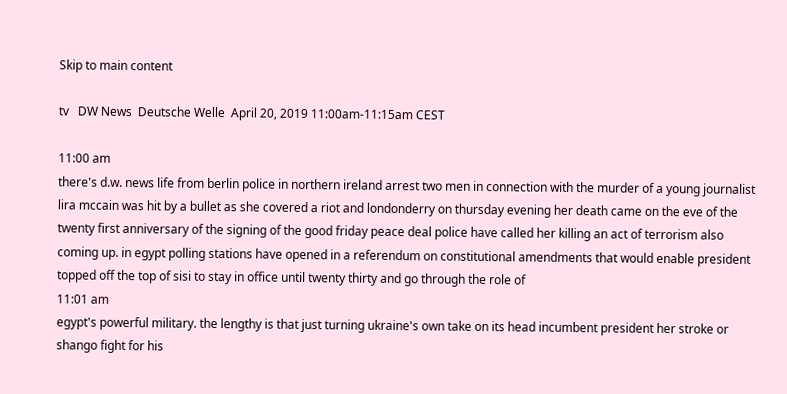Skip to main content

tv   DW News  Deutsche Welle  April 20, 2019 11:00am-11:15am CEST

11:00 am
there's d.w. news life from berlin police in northern ireland arrest two men in connection with the murder of a young journalist lira mccain was hit by a bullet as she covered a riot and londonderry on thursday evening her death came on the eve of the twenty first anniversary of the signing of the good friday peace deal police have called her killing an act of terrorism also coming up. in egypt polling stations have opened in a referendum on constitutional amendments that would enable president topped off the top of sisi to stay in office until twenty thirty and go through the role of
11:01 am
egypt's powerful military. the lengthy is that just turning ukraine's own take on its head incumbent president her stroke or shango fight for his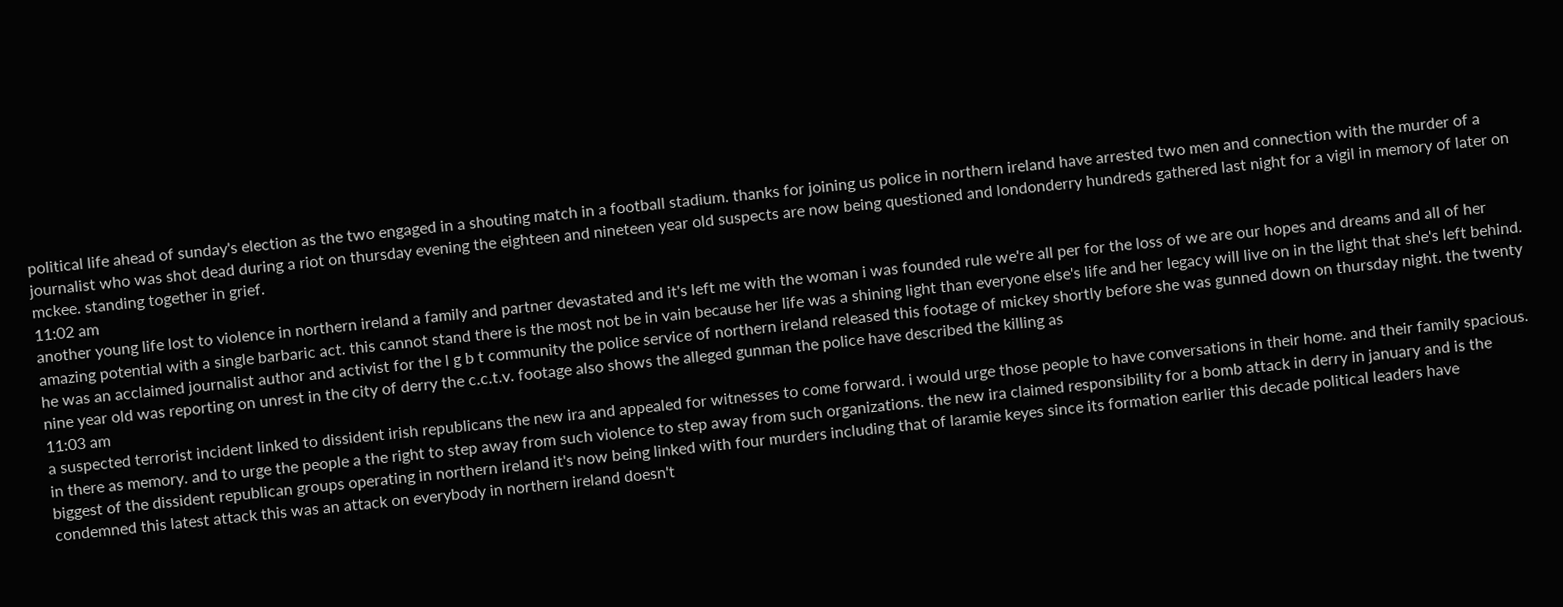political life ahead of sunday's election as the two engaged in a shouting match in a football stadium. thanks for joining us police in northern ireland have arrested two men and connection with the murder of a journalist who was shot dead during a riot on thursday evening the eighteen and nineteen year old suspects are now being questioned and londonderry hundreds gathered last night for a vigil in memory of later on mckee. standing together in grief.
11:02 am
another young life lost to violence in northern ireland a family and partner devastated and it's left me with the woman i was founded rule we're all per for the loss of we are our hopes and dreams and all of her amazing potential with a single barbaric act. this cannot stand there is the most not be in vain because her life was a shining light than everyone else's life and her legacy will live on in the light that she's left behind. he was an acclaimed journalist author and activist for the l g b t community the police service of northern ireland released this footage of mickey shortly before she was gunned down on thursday night. the twenty nine year old was reporting on unrest in the city of derry the c.c.t.v. footage also shows the alleged gunman the police have described the killing as
11:03 am
a suspected terrorist incident linked to dissident irish republicans the new ira and appealed for witnesses to come forward. i would urge those people to have conversations in their home. and their family spacious. in there as memory. and to urge the people a the right to step away from such violence to step away from such organizations. the new ira claimed responsibility for a bomb attack in derry in january and is the biggest of the dissident republican groups operating in northern ireland it's now being linked with four murders including that of laramie keyes since its formation earlier this decade political leaders have condemned this latest attack this was an attack on everybody in northern ireland doesn't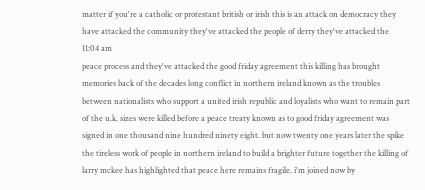matter if you're a catholic or protestant british or irish this is an attack on democracy they have attacked the community they've attacked the people of derry they've attacked the
11:04 am
peace process and they've attacked the good friday agreement this killing has brought memories back of the decades long conflict in northern ireland known as the troubles between nationalists who support a united irish republic and loyalists who want to remain part of the u.k. sizes were killed before a peace treaty known as to good friday agreement was signed in one thousand nine hundred ninety eight. but now twenty one years later the spike the tireless work of people in northern ireland to build a brighter future together the killing of larry mckee has highlighted that peace here remains fragile. i'm joined now by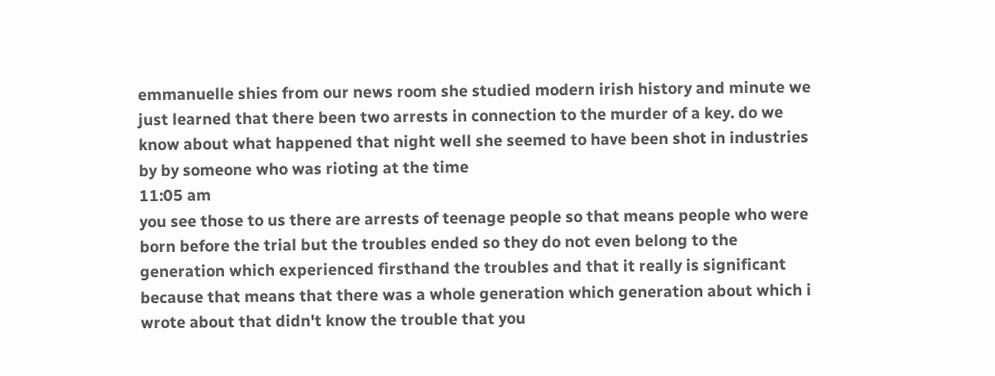emmanuelle shies from our news room she studied modern irish history and minute we just learned that there been two arrests in connection to the murder of a key. do we know about what happened that night well she seemed to have been shot in industries by by someone who was rioting at the time
11:05 am
you see those to us there are arrests of teenage people so that means people who were born before the trial but the troubles ended so they do not even belong to the generation which experienced firsthand the troubles and that it really is significant because that means that there was a whole generation which generation about which i wrote about that didn't know the trouble that you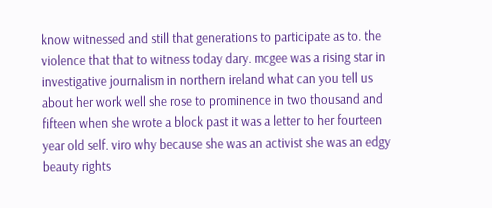know witnessed and still that generations to participate as to. the violence that that to witness today dary. mcgee was a rising star in investigative journalism in northern ireland what can you tell us about her work well she rose to prominence in two thousand and fifteen when she wrote a block past it was a letter to her fourteen year old self. viro why because she was an activist she was an edgy beauty rights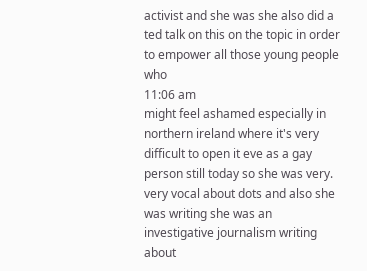activist and she was she also did a ted talk on this on the topic in order to empower all those young people who
11:06 am
might feel ashamed especially in northern ireland where it's very difficult to open it eve as a gay person still today so she was very. very vocal about dots and also she was writing she was an investigative journalism writing about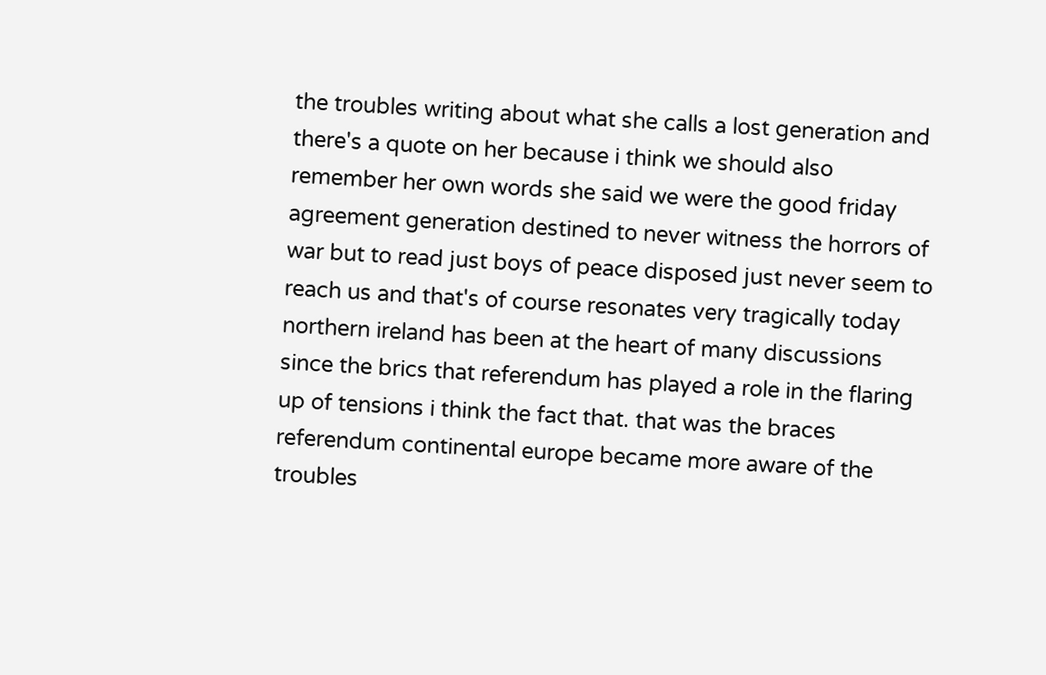the troubles writing about what she calls a lost generation and there's a quote on her because i think we should also remember her own words she said we were the good friday agreement generation destined to never witness the horrors of war but to read just boys of peace disposed just never seem to reach us and that's of course resonates very tragically today northern ireland has been at the heart of many discussions since the brics that referendum has played a role in the flaring up of tensions i think the fact that. that was the braces referendum continental europe became more aware of the troubles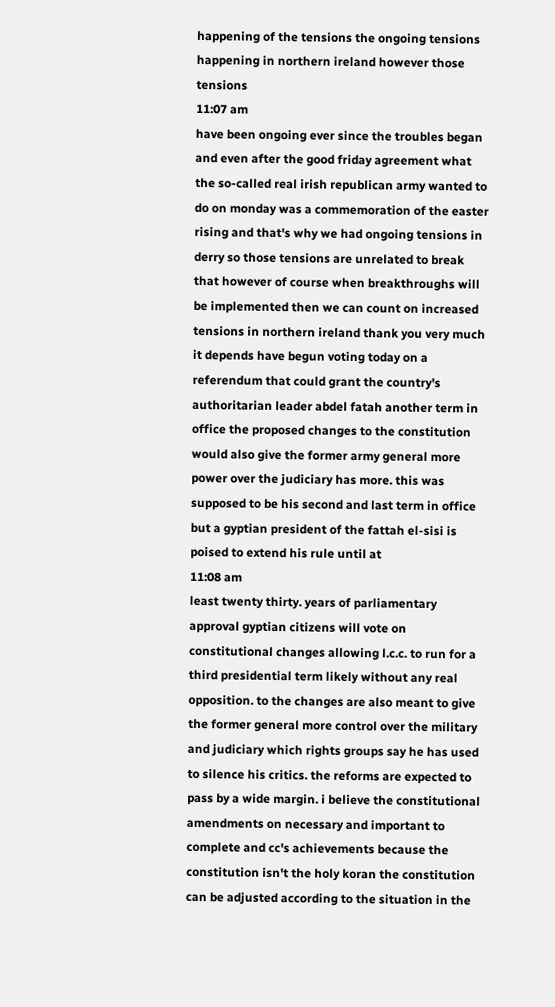happening of the tensions the ongoing tensions happening in northern ireland however those tensions
11:07 am
have been ongoing ever since the troubles began and even after the good friday agreement what the so-called real irish republican army wanted to do on monday was a commemoration of the easter rising and that's why we had ongoing tensions in derry so those tensions are unrelated to break that however of course when breakthroughs will be implemented then we can count on increased tensions in northern ireland thank you very much it depends have begun voting today on a referendum that could grant the country's authoritarian leader abdel fatah another term in office the proposed changes to the constitution would also give the former army general more power over the judiciary has more. this was supposed to be his second and last term in office but a gyptian president of the fattah el-sisi is poised to extend his rule until at
11:08 am
least twenty thirty. years of parliamentary approval gyptian citizens will vote on constitutional changes allowing l.c.c. to run for a third presidential term likely without any real opposition. to the changes are also meant to give the former general more control over the military and judiciary which rights groups say he has used to silence his critics. the reforms are expected to pass by a wide margin. i believe the constitutional amendments on necessary and important to complete and cc's achievements because the constitution isn't the holy koran the constitution can be adjusted according to the situation in the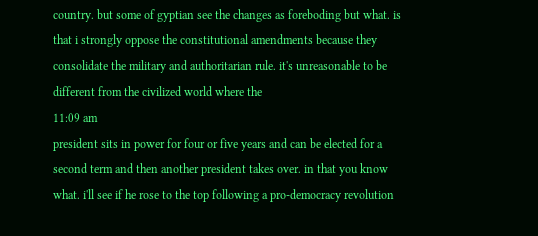country. but some of gyptian see the changes as foreboding but what. is that i strongly oppose the constitutional amendments because they consolidate the military and authoritarian rule. it's unreasonable to be different from the civilized world where the
11:09 am
president sits in power for four or five years and can be elected for a second term and then another president takes over. in that you know what. i'll see if he rose to the top following a pro-democracy revolution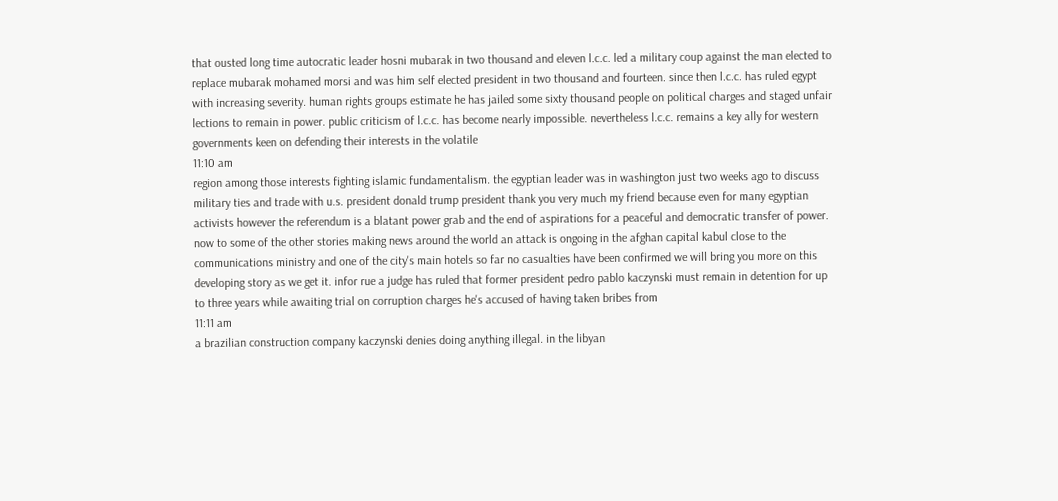that ousted long time autocratic leader hosni mubarak in two thousand and eleven l.c.c. led a military coup against the man elected to replace mubarak mohamed morsi and was him self elected president in two thousand and fourteen. since then l.c.c. has ruled egypt with increasing severity. human rights groups estimate he has jailed some sixty thousand people on political charges and staged unfair lections to remain in power. public criticism of l.c.c. has become nearly impossible. nevertheless l.c.c. remains a key ally for western governments keen on defending their interests in the volatile
11:10 am
region among those interests fighting islamic fundamentalism. the egyptian leader was in washington just two weeks ago to discuss military ties and trade with u.s. president donald trump president thank you very much my friend because even for many egyptian activists however the referendum is a blatant power grab and the end of aspirations for a peaceful and democratic transfer of power. now to some of the other stories making news around the world an attack is ongoing in the afghan capital kabul close to the communications ministry and one of the city's main hotels so far no casualties have been confirmed we will bring you more on this developing story as we get it. infor rue a judge has ruled that former president pedro pablo kaczynski must remain in detention for up to three years while awaiting trial on corruption charges he's accused of having taken bribes from
11:11 am
a brazilian construction company kaczynski denies doing anything illegal. in the libyan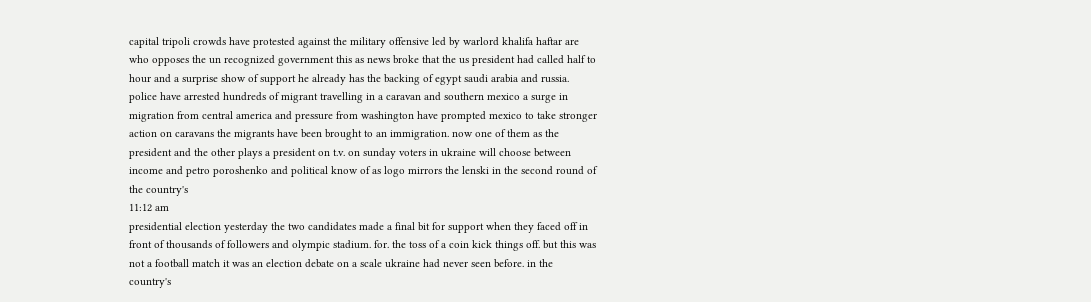capital tripoli crowds have protested against the military offensive led by warlord khalifa haftar are who opposes the un recognized government this as news broke that the us president had called half to hour and a surprise show of support he already has the backing of egypt saudi arabia and russia. police have arrested hundreds of migrant travelling in a caravan and southern mexico a surge in migration from central america and pressure from washington have prompted mexico to take stronger action on caravans the migrants have been brought to an immigration. now one of them as the president and the other plays a president on t.v. on sunday voters in ukraine will choose between income and petro poroshenko and political know of as logo mirrors the lenski in the second round of the country's
11:12 am
presidential election yesterday the two candidates made a final bit for support when they faced off in front of thousands of followers and olympic stadium. for. the toss of a coin kick things off. but this was not a football match it was an election debate on a scale ukraine had never seen before. in the country's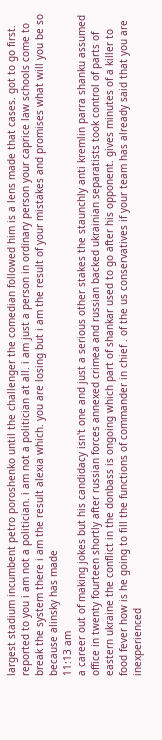largest stadium incumbent petro poroshenko until the challenger the comedian followed him is a lens made that cases. got to go first. reported to you i am not a politician. i am not a politician at all. i am just a person in ordinary person your caprice law schools come to break the system there i am the result alexia which. you are losing but i am the result of your mistakes and promises what will you be so because alinsky has made
11:13 am
a career out of making jokes but his candidacy isn't one and just a serious other stakes the staunchly anti kremlin parra shanku assumed office in twenty fourteen shortly after russian forces annexed crimea and russian backed ukrainian separatists took control of parts of eastern ukraine the conflict in the donbass is ongoing which part of shankar used to go after his opponent. gives minutes of a killer to food fever how is he going to fill the functions of commander in chief . of the us conservatives if your team has already said that you are inexperienced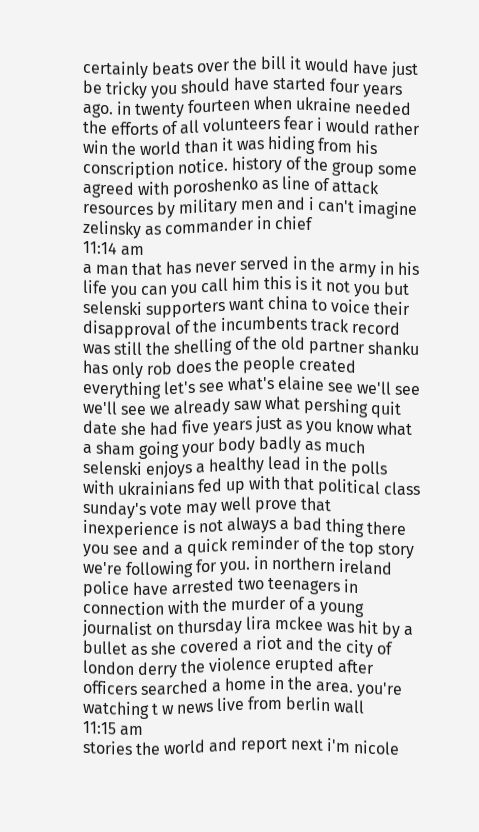certainly beats over the bill it would have just be tricky you should have started four years ago. in twenty fourteen when ukraine needed the efforts of all volunteers fear i would rather win the world than it was hiding from his conscription notice. history of the group some agreed with poroshenko as line of attack resources by military men and i can't imagine zelinsky as commander in chief
11:14 am
a man that has never served in the army in his life you can you call him this is it not you but selenski supporters want china to voice their disapproval of the incumbents track record was still the shelling of the old partner shanku has only rob does the people created everything let's see what's elaine see we'll see we'll see we already saw what pershing quit date she had five years just as you know what a sham going your body badly as much selenski enjoys a healthy lead in the polls with ukrainians fed up with that political class sunday's vote may well prove that inexperience is not always a bad thing there you see and a quick reminder of the top story we're following for you. in northern ireland police have arrested two teenagers in connection with the murder of a young journalist on thursday lira mckee was hit by a bullet as she covered a riot and the city of london derry the violence erupted after officers searched a home in the area. you're watching t w news live from berlin wall
11:15 am
stories the world and report next i'm nicole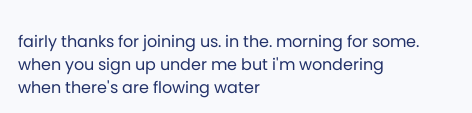fairly thanks for joining us. in the. morning for some. when you sign up under me but i'm wondering when there's are flowing water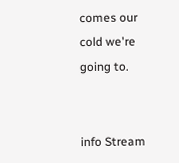comes our cold we're going to.


info Stream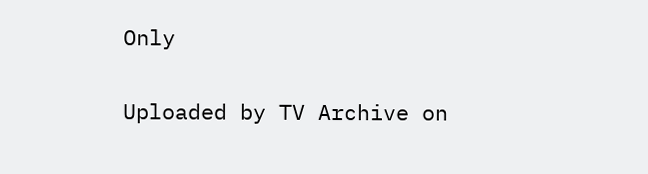Only

Uploaded by TV Archive on